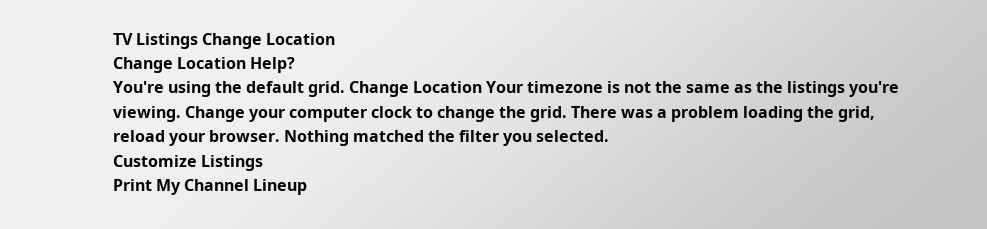TV Listings Change Location
Change Location Help?
You're using the default grid. Change Location Your timezone is not the same as the listings you're viewing. Change your computer clock to change the grid. There was a problem loading the grid, reload your browser. Nothing matched the filter you selected.
Customize Listings
Print My Channel Lineup